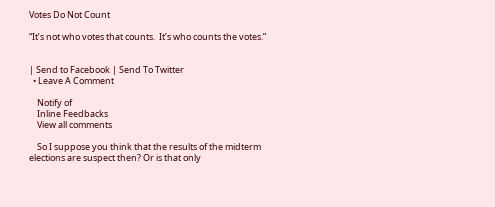Votes Do Not Count

“It’s not who votes that counts.  It’s who counts the votes.”


| Send to Facebook | Send To Twitter
  • Leave A Comment

    Notify of
    Inline Feedbacks
    View all comments

    So I suppose you think that the results of the midterm elections are suspect then? Or is that only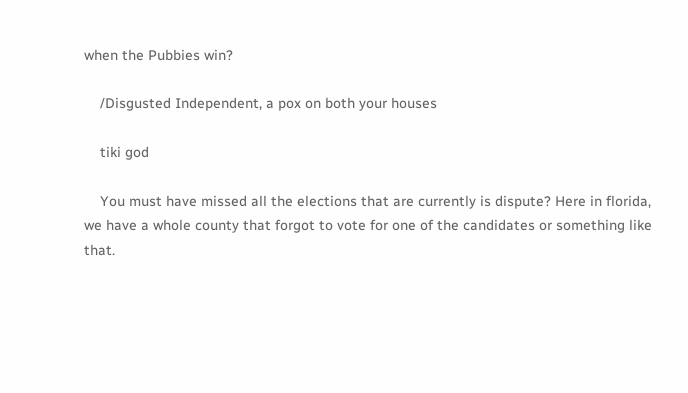when the Pubbies win?

    /Disgusted Independent, a pox on both your houses

    tiki god

    You must have missed all the elections that are currently is dispute? Here in florida, we have a whole county that forgot to vote for one of the candidates or something like that.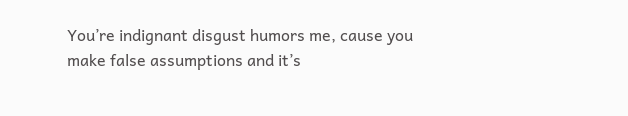You’re indignant disgust humors me, cause you make false assumptions and it’s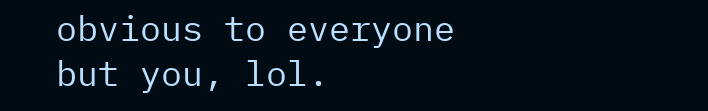obvious to everyone but you, lol.